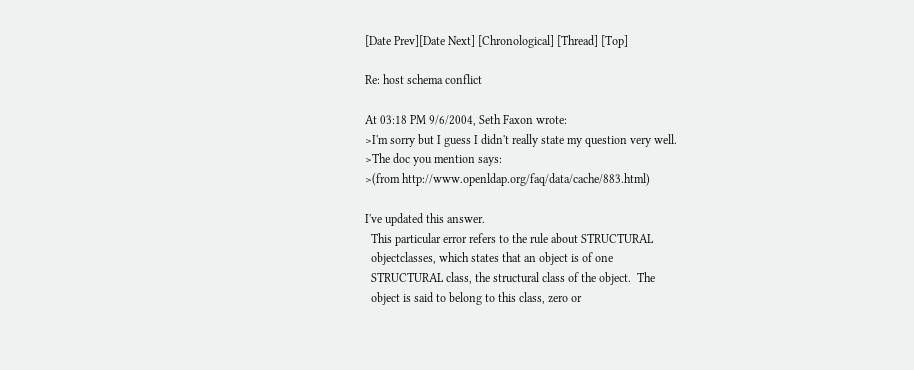[Date Prev][Date Next] [Chronological] [Thread] [Top]

Re: host schema conflict

At 03:18 PM 9/6/2004, Seth Faxon wrote:
>I'm sorry but I guess I didn't really state my question very well.
>The doc you mention says:
>(from http://www.openldap.org/faq/data/cache/883.html)

I've updated this answer.
  This particular error refers to the rule about STRUCTURAL
  objectclasses, which states that an object is of one
  STRUCTURAL class, the structural class of the object.  The
  object is said to belong to this class, zero or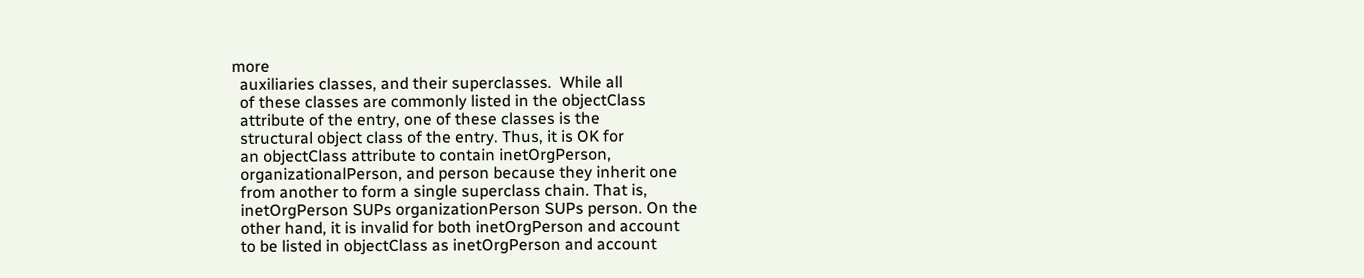more
  auxiliaries classes, and their superclasses.  While all
  of these classes are commonly listed in the objectClass
  attribute of the entry, one of these classes is the
  structural object class of the entry. Thus, it is OK for
  an objectClass attribute to contain inetOrgPerson,
  organizationalPerson, and person because they inherit one
  from another to form a single superclass chain. That is,
  inetOrgPerson SUPs organizationPerson SUPs person. On the
  other hand, it is invalid for both inetOrgPerson and account
  to be listed in objectClass as inetOrgPerson and account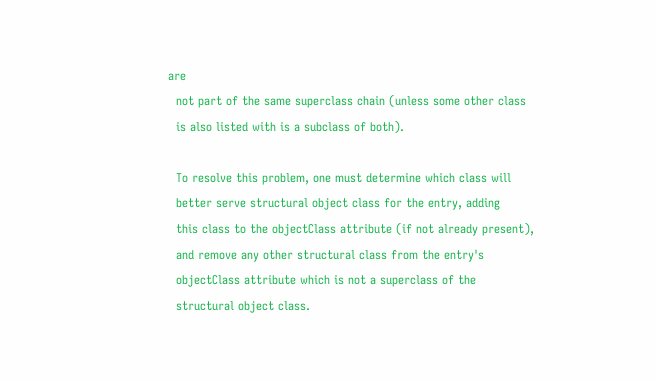are
  not part of the same superclass chain (unless some other class
  is also listed with is a subclass of both).

  To resolve this problem, one must determine which class will
  better serve structural object class for the entry, adding
  this class to the objectClass attribute (if not already present),
  and remove any other structural class from the entry's
  objectClass attribute which is not a superclass of the
  structural object class.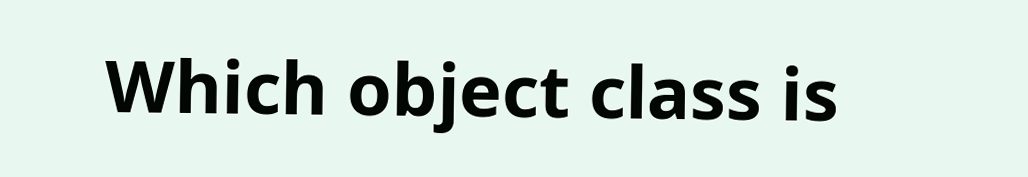Which object class is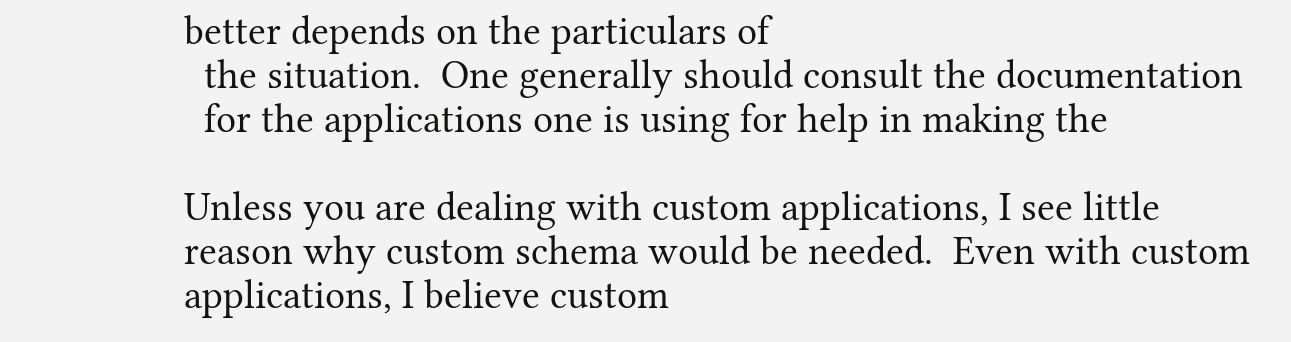better depends on the particulars of
  the situation.  One generally should consult the documentation
  for the applications one is using for help in making the

Unless you are dealing with custom applications, I see little
reason why custom schema would be needed.  Even with custom
applications, I believe custom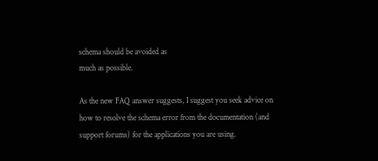schema should be avoided as
much as possible.

As the new FAQ answer suggests, I suggest you seek advice on
how to resolve the schema error from the documentation (and
support forums) for the applications you are using.